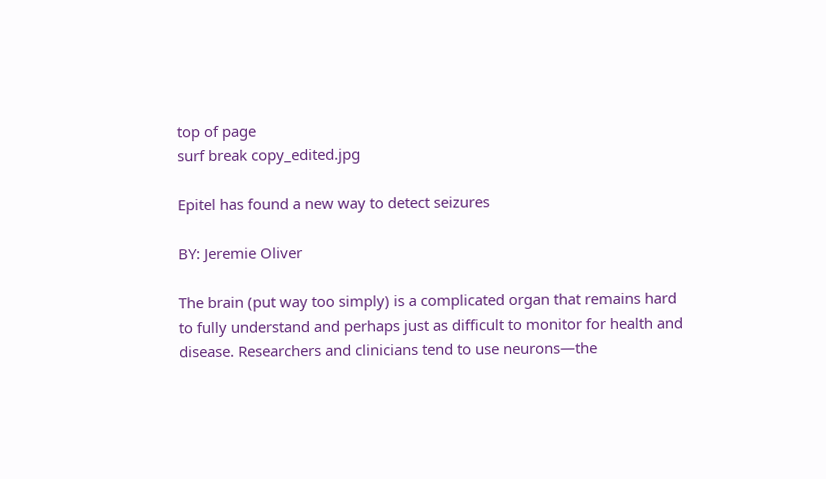top of page
surf break copy_edited.jpg

Epitel has found a new way to detect seizures

BY: Jeremie Oliver

The brain (put way too simply) is a complicated organ that remains hard to fully understand and perhaps just as difficult to monitor for health and disease. Researchers and clinicians tend to use neurons—the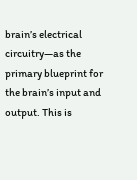brain’s electrical circuitry—as the primary blueprint for the brain’s input and output. This is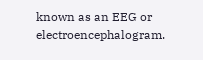known as an EEG or electroencephalogram.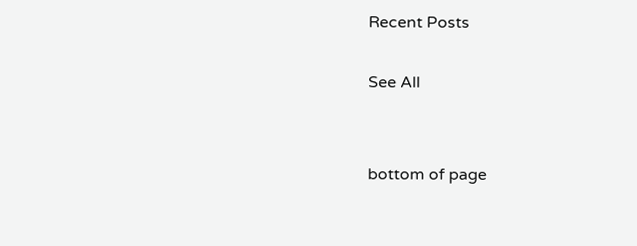Recent Posts

See All


bottom of page